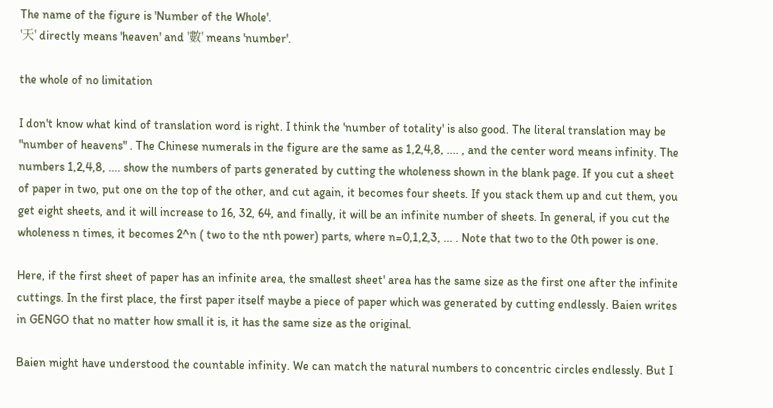The name of the figure is 'Number of the Whole'.
'天' directly means 'heaven' and '數' means 'number'.

the whole of no limitation

I don't know what kind of translation word is right. I think the 'number of totality' is also good. The literal translation may be "number of heavens" . The Chinese numerals in the figure are the same as 1,2,4,8, .... , and the center word means infinity. The numbers 1,2,4,8, .... show the numbers of parts generated by cutting the wholeness shown in the blank page. If you cut a sheet of paper in two, put one on the top of the other, and cut again, it becomes four sheets. If you stack them up and cut them, you get eight sheets, and it will increase to 16, 32, 64, and finally, it will be an infinite number of sheets. In general, if you cut the wholeness n times, it becomes 2^n ( two to the nth power) parts, where n=0,1,2,3, ... . Note that two to the 0th power is one.

Here, if the first sheet of paper has an infinite area, the smallest sheet' area has the same size as the first one after the infinite cuttings. In the first place, the first paper itself maybe a piece of paper which was generated by cutting endlessly. Baien writes in GENGO that no matter how small it is, it has the same size as the original.

Baien might have understood the countable infinity. We can match the natural numbers to concentric circles endlessly. But I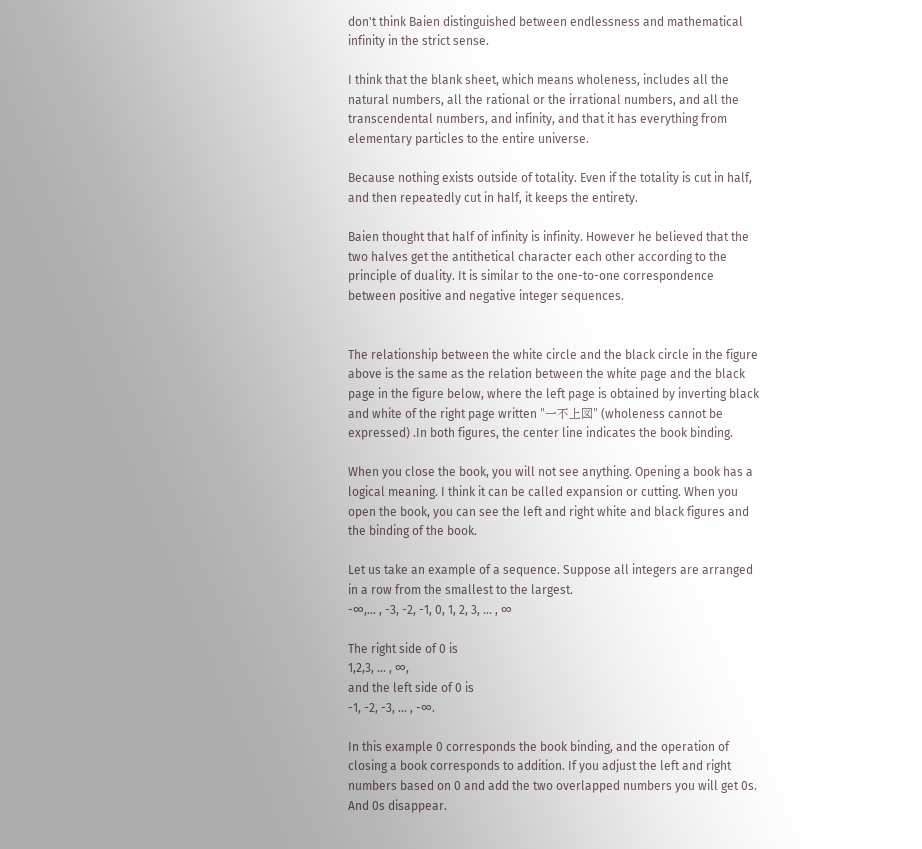don't think Baien distinguished between endlessness and mathematical infinity in the strict sense.

I think that the blank sheet, which means wholeness, includes all the natural numbers, all the rational or the irrational numbers, and all the transcendental numbers, and infinity, and that it has everything from elementary particles to the entire universe.

Because nothing exists outside of totality. Even if the totality is cut in half, and then repeatedly cut in half, it keeps the entirety.

Baien thought that half of infinity is infinity. However he believed that the two halves get the antithetical character each other according to the principle of duality. It is similar to the one-to-one correspondence between positive and negative integer sequences.


The relationship between the white circle and the black circle in the figure above is the same as the relation between the white page and the black page in the figure below, where the left page is obtained by inverting black and white of the right page written "一不上図" (wholeness cannot be expressed) .In both figures, the center line indicates the book binding.

When you close the book, you will not see anything. Opening a book has a logical meaning. I think it can be called expansion or cutting. When you open the book, you can see the left and right white and black figures and the binding of the book.

Let us take an example of a sequence. Suppose all integers are arranged in a row from the smallest to the largest.
-∞,... , -3, -2, -1, 0, 1, 2, 3, ... , ∞

The right side of 0 is
1,2,3, ... , ∞,
and the left side of 0 is
-1, -2, -3, ... , -∞.

In this example 0 corresponds the book binding, and the operation of closing a book corresponds to addition. If you adjust the left and right numbers based on 0 and add the two overlapped numbers you will get 0s. And 0s disappear.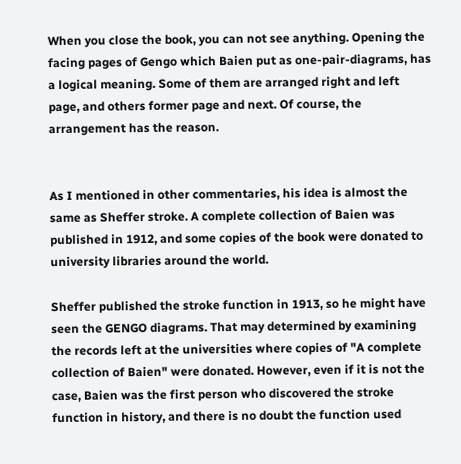When you close the book, you can not see anything. Opening the facing pages of Gengo which Baien put as one-pair-diagrams, has a logical meaning. Some of them are arranged right and left page, and others former page and next. Of course, the arrangement has the reason.


As I mentioned in other commentaries, his idea is almost the same as Sheffer stroke. A complete collection of Baien was published in 1912, and some copies of the book were donated to university libraries around the world.

Sheffer published the stroke function in 1913, so he might have seen the GENGO diagrams. That may determined by examining the records left at the universities where copies of "A complete collection of Baien" were donated. However, even if it is not the case, Baien was the first person who discovered the stroke function in history, and there is no doubt the function used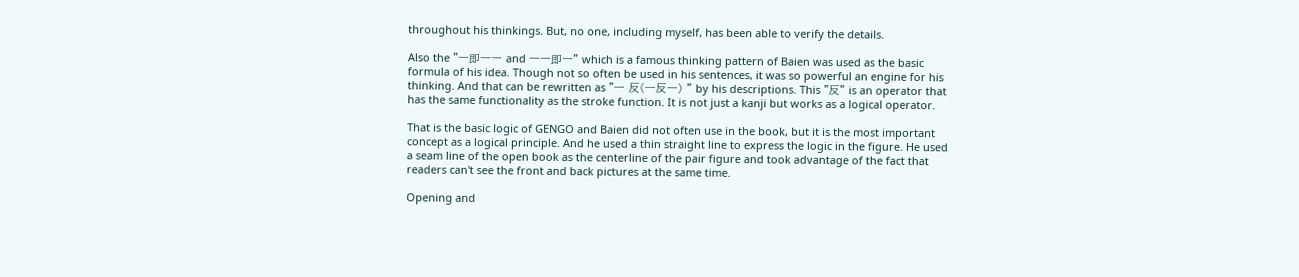throughout his thinkings. But, no one, including myself, has been able to verify the details.

Also the "一即一一 and 一一即一" which is a famous thinking pattern of Baien was used as the basic formula of his idea. Though not so often be used in his sentences, it was so powerful an engine for his thinking. And that can be rewritten as "一 反(一反一) " by his descriptions. This "反" is an operator that has the same functionality as the stroke function. It is not just a kanji but works as a logical operator.

That is the basic logic of GENGO and Baien did not often use in the book, but it is the most important concept as a logical principle. And he used a thin straight line to express the logic in the figure. He used a seam line of the open book as the centerline of the pair figure and took advantage of the fact that readers can't see the front and back pictures at the same time.

Opening and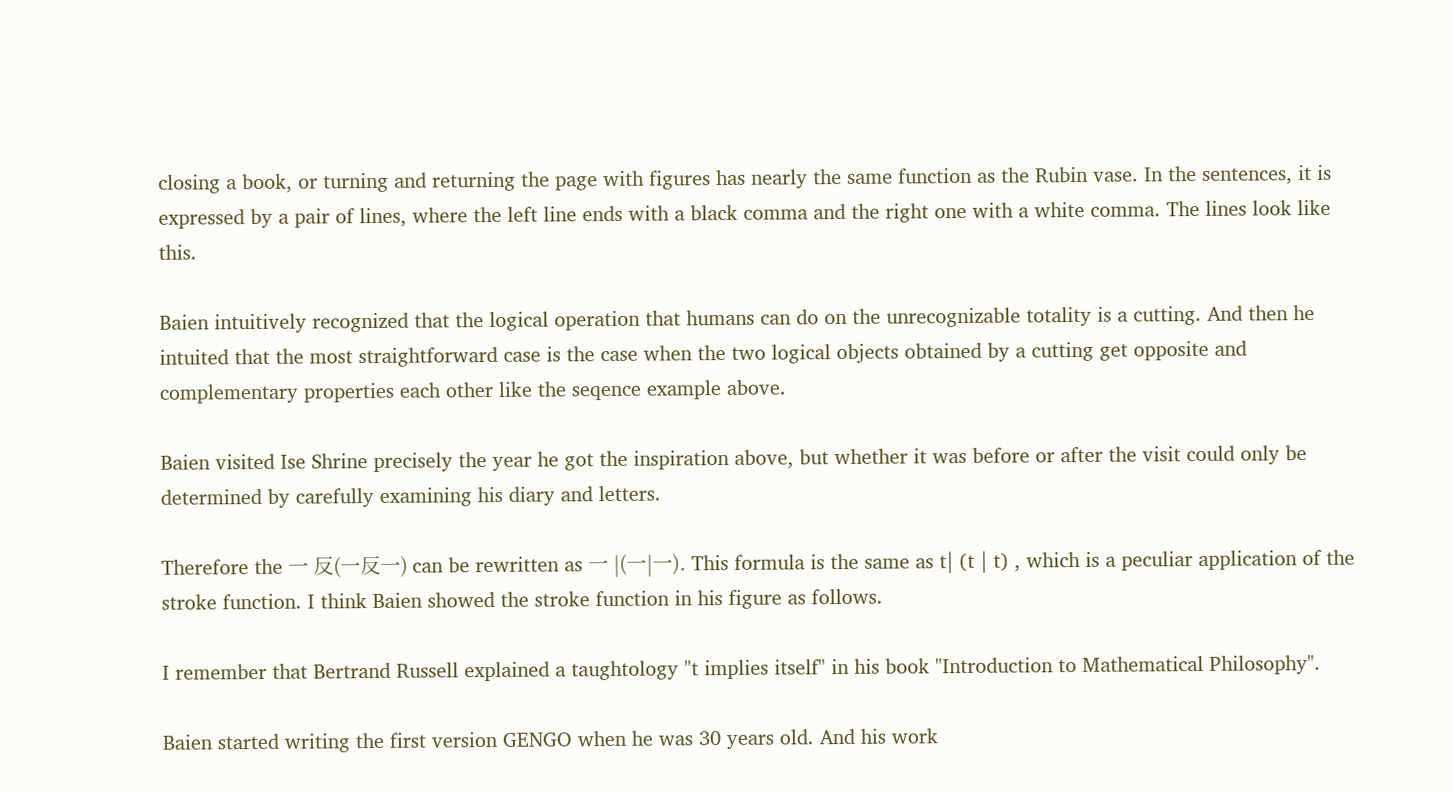closing a book, or turning and returning the page with figures has nearly the same function as the Rubin vase. In the sentences, it is expressed by a pair of lines, where the left line ends with a black comma and the right one with a white comma. The lines look like this.

Baien intuitively recognized that the logical operation that humans can do on the unrecognizable totality is a cutting. And then he intuited that the most straightforward case is the case when the two logical objects obtained by a cutting get opposite and complementary properties each other like the seqence example above.

Baien visited Ise Shrine precisely the year he got the inspiration above, but whether it was before or after the visit could only be determined by carefully examining his diary and letters.

Therefore the 一 反(一反一) can be rewritten as 一 |(一|一). This formula is the same as t| (t | t) , which is a peculiar application of the stroke function. I think Baien showed the stroke function in his figure as follows.

I remember that Bertrand Russell explained a taughtology "t implies itself" in his book "Introduction to Mathematical Philosophy".

Baien started writing the first version GENGO when he was 30 years old. And his work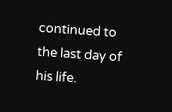continued to the last day of his life.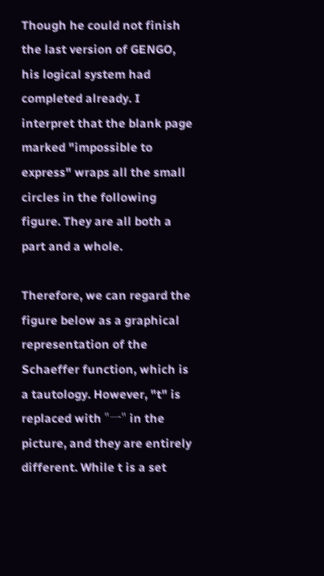Though he could not finish the last version of GENGO, his logical system had completed already. I interpret that the blank page marked "impossible to express" wraps all the small circles in the following figure. They are all both a part and a whole.

Therefore, we can regard the figure below as a graphical representation of the Schaeffer function, which is a tautology. However, "t" is replaced with "一" in the picture, and they are entirely different. While t is a set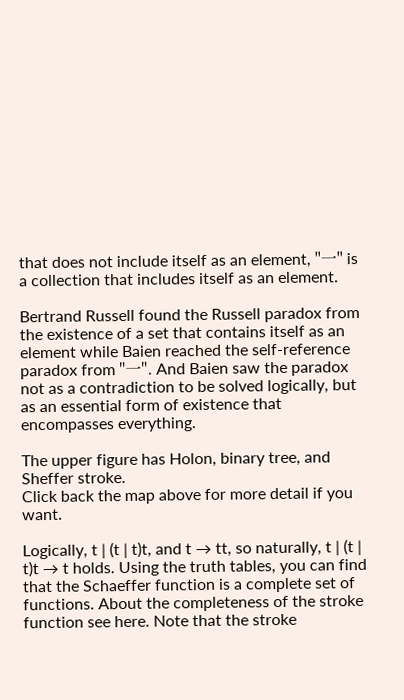that does not include itself as an element, "一" is a collection that includes itself as an element.

Bertrand Russell found the Russell paradox from the existence of a set that contains itself as an element while Baien reached the self-reference paradox from "一". And Baien saw the paradox not as a contradiction to be solved logically, but as an essential form of existence that encompasses everything.

The upper figure has Holon, binary tree, and Sheffer stroke.
Click back the map above for more detail if you want.

Logically, t | (t | t)t, and t → tt, so naturally, t | (t | t)t → t holds. Using the truth tables, you can find that the Schaeffer function is a complete set of functions. About the completeness of the stroke function see here. Note that the stroke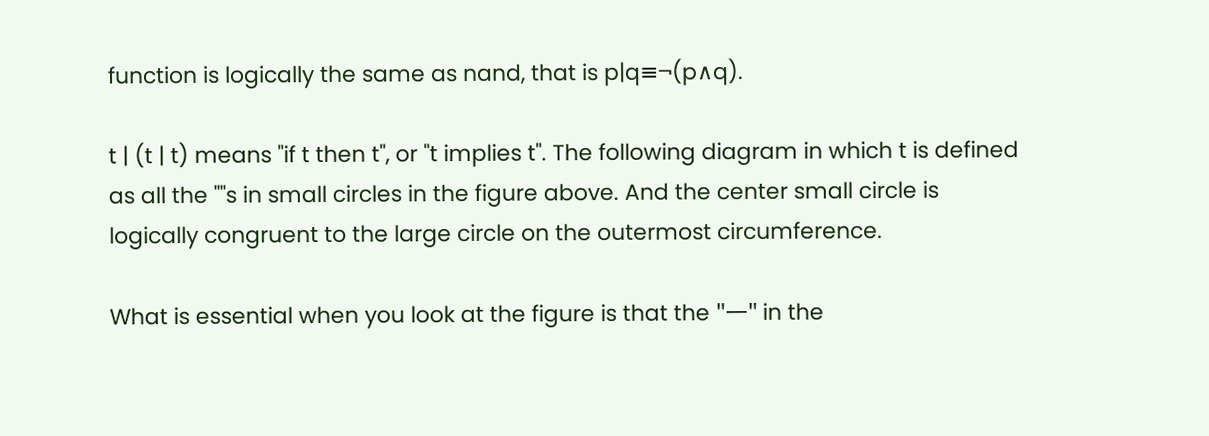function is logically the same as nand, that is p|q≡¬(p∧q).

t | (t | t) means "if t then t", or "t implies t". The following diagram in which t is defined as all the ""s in small circles in the figure above. And the center small circle is logically congruent to the large circle on the outermost circumference.

What is essential when you look at the figure is that the "一" in the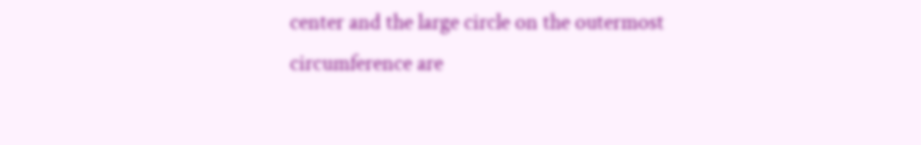center and the large circle on the outermost circumference are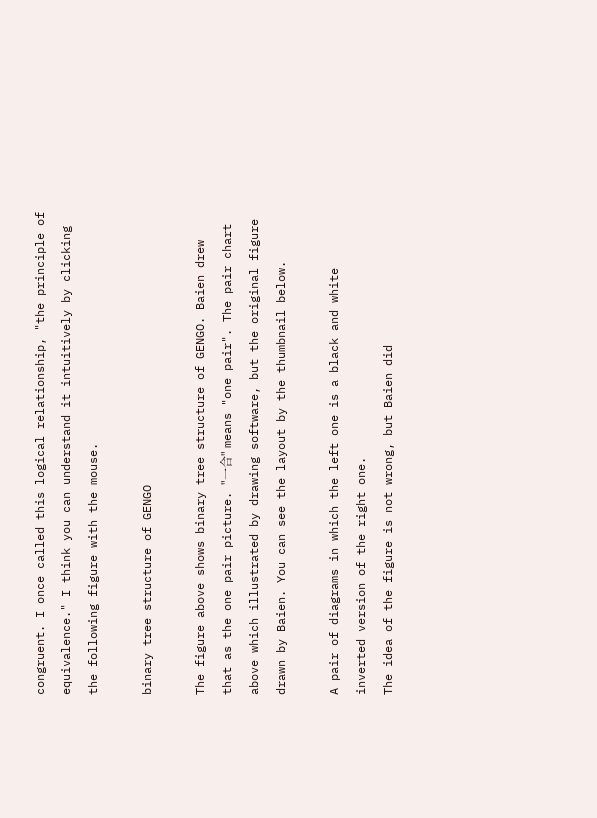congruent. I once called this logical relationship, "the principle of equivalence." I think you can understand it intuitively by clicking the following figure with the mouse.

binary tree structure of GENGO

The figure above shows binary tree structure of GENGO. Baien drew that as the one pair picture. "一合" means "one pair". The pair chart above which illustrated by drawing software, but the original figure drawn by Baien. You can see the layout by the thumbnail below.

A pair of diagrams in which the left one is a black and white inverted version of the right one.
The idea of the figure is not wrong, but Baien did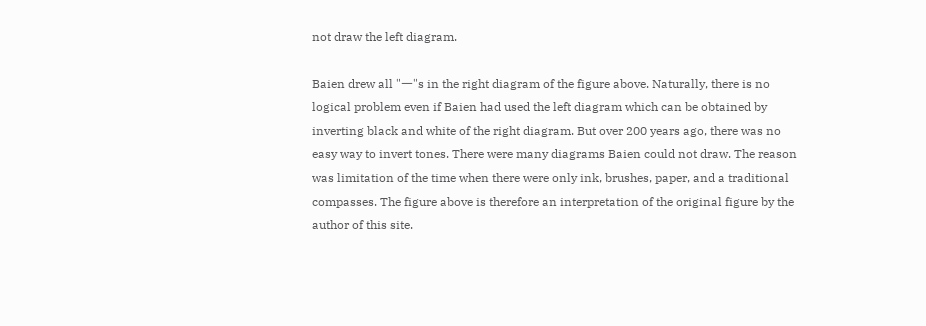not draw the left diagram.

Baien drew all "一"s in the right diagram of the figure above. Naturally, there is no logical problem even if Baien had used the left diagram which can be obtained by inverting black and white of the right diagram. But over 200 years ago, there was no easy way to invert tones. There were many diagrams Baien could not draw. The reason was limitation of the time when there were only ink, brushes, paper, and a traditional compasses. The figure above is therefore an interpretation of the original figure by the author of this site.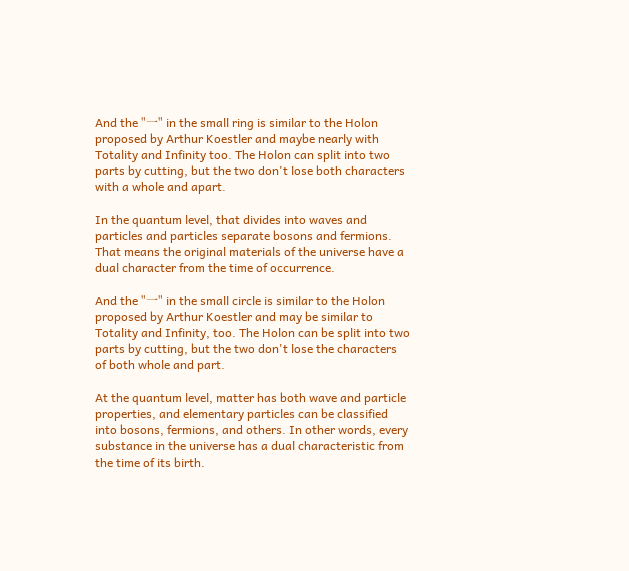And the "一" in the small ring is similar to the Holon proposed by Arthur Koestler and maybe nearly with Totality and Infinity too. The Holon can split into two parts by cutting, but the two don't lose both characters with a whole and apart.

In the quantum level, that divides into waves and particles and particles separate bosons and fermions. That means the original materials of the universe have a dual character from the time of occurrence.

And the "一" in the small circle is similar to the Holon proposed by Arthur Koestler and may be similar to Totality and Infinity, too. The Holon can be split into two parts by cutting, but the two don't lose the characters of both whole and part.

At the quantum level, matter has both wave and particle properties, and elementary particles can be classified into bosons, fermions, and others. In other words, every substance in the universe has a dual characteristic from the time of its birth.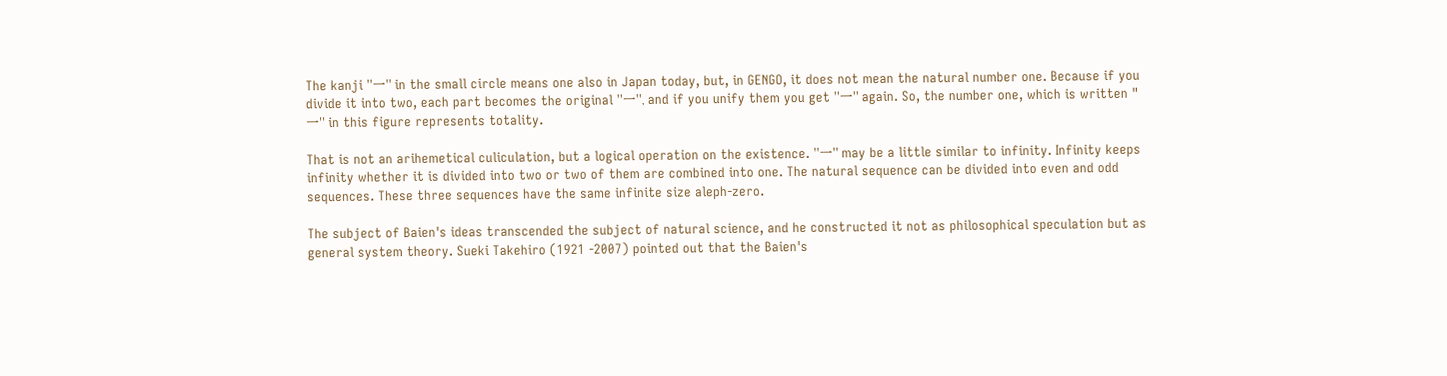The kanji "一" in the small circle means one also in Japan today, but, in GENGO, it does not mean the natural number one. Because if you divide it into two, each part becomes the original "一", and if you unify them you get "一" again. So, the number one, which is written "一" in this figure represents totality.

That is not an arihemetical culiculation, but a logical operation on the existence. "一" may be a little similar to infinity. Infinity keeps infinity whether it is divided into two or two of them are combined into one. The natural sequence can be divided into even and odd sequences. These three sequences have the same infinite size aleph-zero.

The subject of Baien's ideas transcended the subject of natural science, and he constructed it not as philosophical speculation but as general system theory. Sueki Takehiro (1921 -2007) pointed out that the Baien's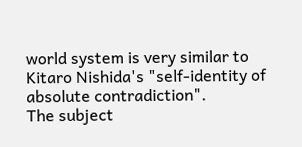world system is very similar to Kitaro Nishida's "self-identity of absolute contradiction".
The subject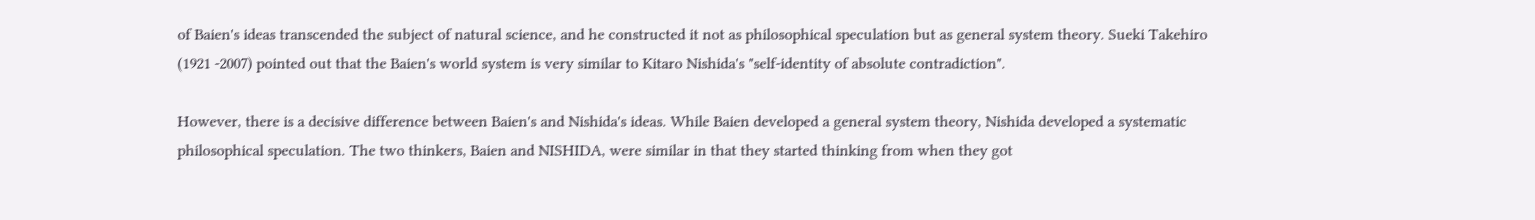of Baien's ideas transcended the subject of natural science, and he constructed it not as philosophical speculation but as general system theory. Sueki Takehiro (1921 -2007) pointed out that the Baien's world system is very similar to Kitaro Nishida's "self-identity of absolute contradiction".

However, there is a decisive difference between Baien's and Nishida's ideas. While Baien developed a general system theory, Nishida developed a systematic philosophical speculation. The two thinkers, Baien and NISHIDA, were similar in that they started thinking from when they got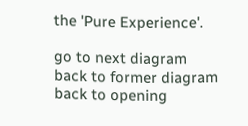the 'Pure Experience'.

go to next diagram
back to former diagram
back to opening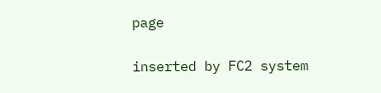page

inserted by FC2 system